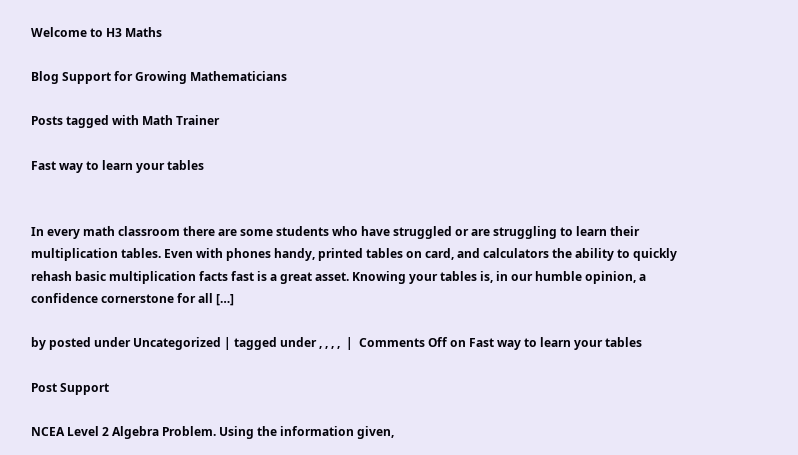Welcome to H3 Maths

Blog Support for Growing Mathematicians

Posts tagged with Math Trainer

Fast way to learn your tables


In every math classroom there are some students who have struggled or are struggling to learn their multiplication tables. Even with phones handy, printed tables on card, and calculators the ability to quickly rehash basic multiplication facts fast is a great asset. Knowing your tables is, in our humble opinion, a confidence cornerstone for all […]

by posted under Uncategorized | tagged under , , , ,  |  Comments Off on Fast way to learn your tables

Post Support

NCEA Level 2 Algebra Problem. Using the information given,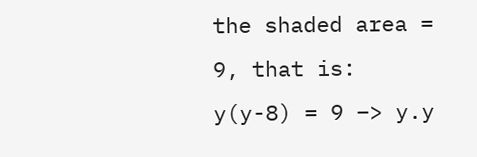the shaded area = 9, that is:
y(y-8) = 9 –> y.y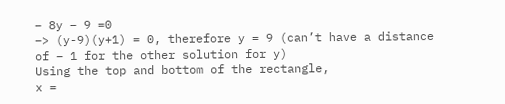– 8y – 9 =0
–> (y-9)(y+1) = 0, therefore y = 9 (can’t have a distance of – 1 for the other solution for y)
Using the top and bottom of the rectangle,
x =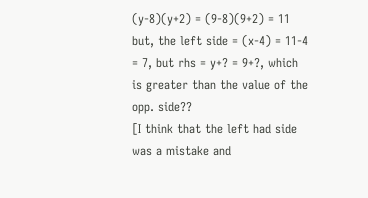(y-8)(y+2) = (9-8)(9+2) = 11
but, the left side = (x-4) = 11-4 = 7, but rhs = y+? = 9+?, which is greater than the value of the opp. side??
[I think that the left had side was a mistake and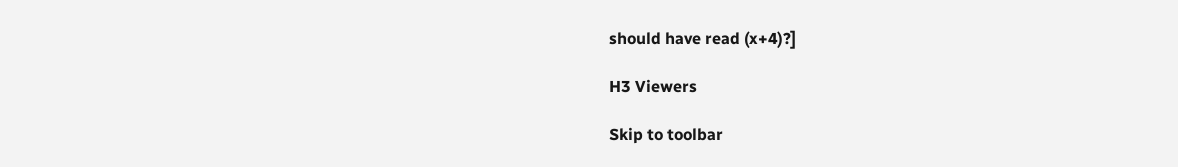should have read (x+4)?]

H3 Viewers

Skip to toolbar